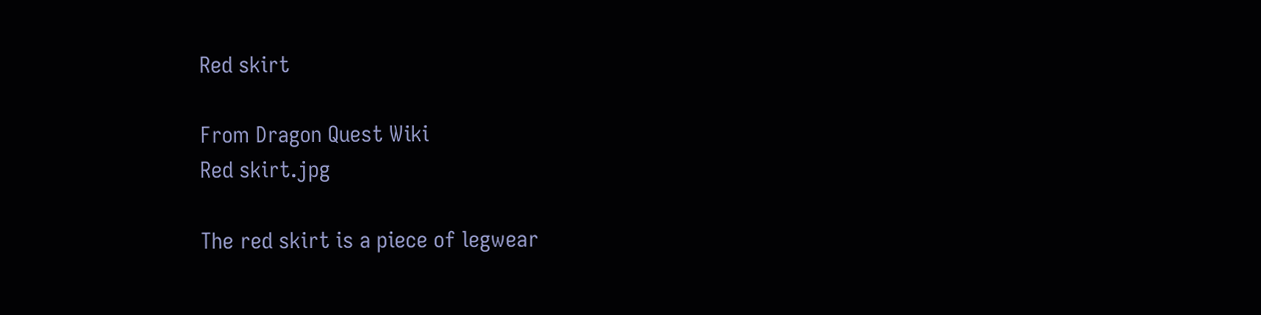Red skirt

From Dragon Quest Wiki
Red skirt.jpg

The red skirt is a piece of legwear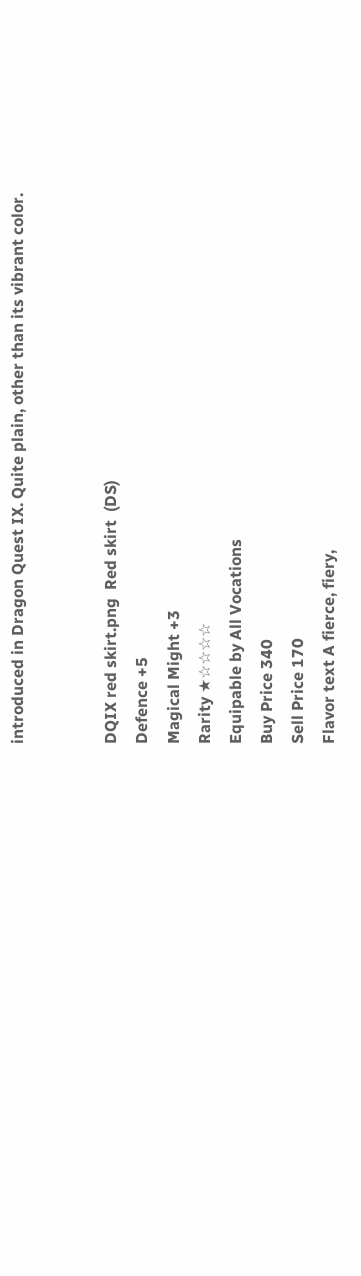introduced in Dragon Quest IX. Quite plain, other than its vibrant color.


DQIX red skirt.png  Red skirt  (DS)
Defence +5
Magical Might +3
Rarity ★☆☆☆☆
Equipable by All Vocations
Buy Price 340
Sell Price 170
Flavor text A fierce, fiery,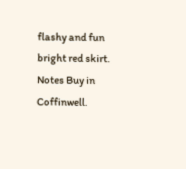flashy and fun bright red skirt.
Notes Buy in Coffinwell.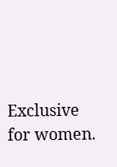Exclusive for women.